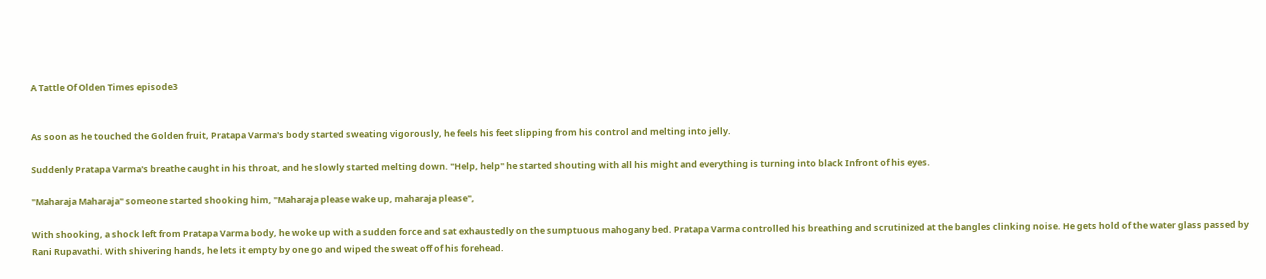A Tattle Of Olden Times episode3


As soon as he touched the Golden fruit, Pratapa Varma's body started sweating vigorously, he feels his feet slipping from his control and melting into jelly.

Suddenly Pratapa Varma's breathe caught in his throat, and he slowly started melting down. "Help, help" he started shouting with all his might and everything is turning into black Infront of his eyes.

"Maharaja Maharaja" someone started shooking him, "Maharaja please wake up, maharaja please",

With shooking, a shock left from Pratapa Varma body, he woke up with a sudden force and sat exhaustedly on the sumptuous mahogany bed. Pratapa Varma controlled his breathing and scrutinized at the bangles clinking noise. He gets hold of the water glass passed by Rani Rupavathi. With shivering hands, he lets it empty by one go and wiped the sweat off of his forehead.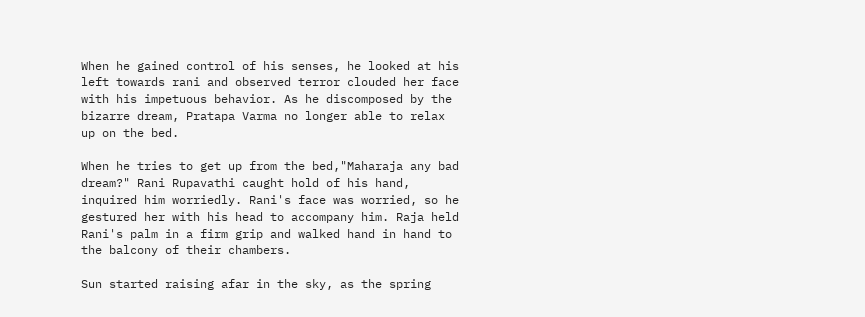When he gained control of his senses, he looked at his left towards rani and observed terror clouded her face with his impetuous behavior. As he discomposed by the bizarre dream, Pratapa Varma no longer able to relax up on the bed.

When he tries to get up from the bed,"Maharaja any bad dream?" Rani Rupavathi caught hold of his hand, inquired him worriedly. Rani's face was worried, so he gestured her with his head to accompany him. Raja held Rani's palm in a firm grip and walked hand in hand to the balcony of their chambers.

Sun started raising afar in the sky, as the spring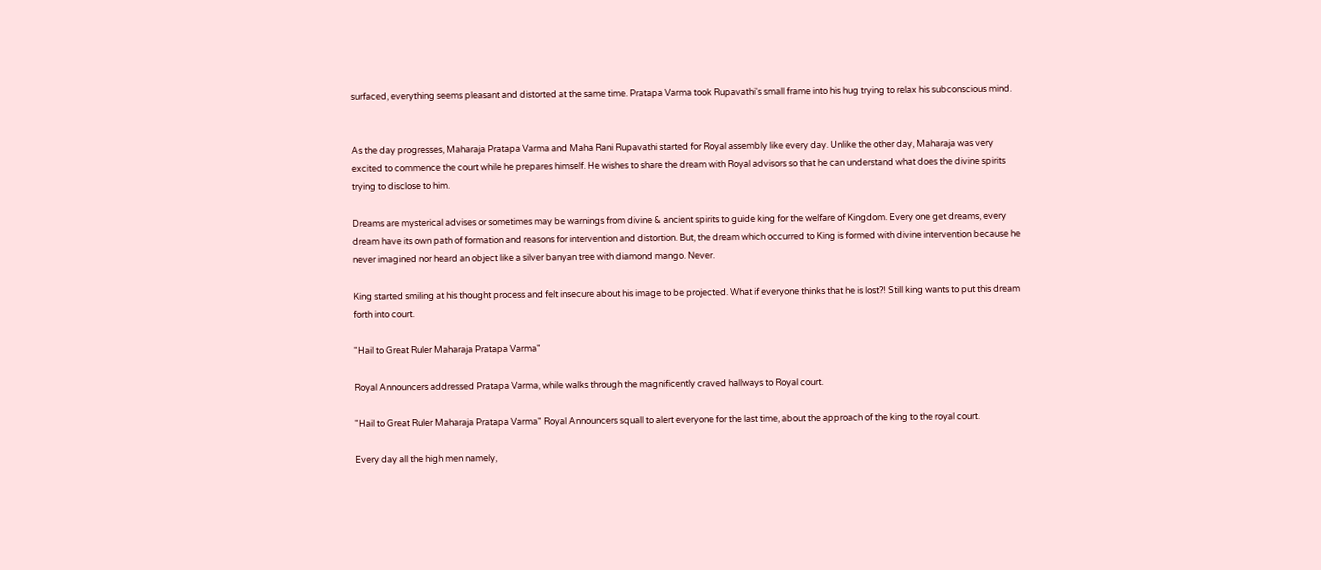surfaced, everything seems pleasant and distorted at the same time. Pratapa Varma took Rupavathi's small frame into his hug trying to relax his subconscious mind.


As the day progresses, Maharaja Pratapa Varma and Maha Rani Rupavathi started for Royal assembly like every day. Unlike the other day, Maharaja was very excited to commence the court while he prepares himself. He wishes to share the dream with Royal advisors so that he can understand what does the divine spirits trying to disclose to him.

Dreams are mysterical advises or sometimes may be warnings from divine & ancient spirits to guide king for the welfare of Kingdom. Every one get dreams, every dream have its own path of formation and reasons for intervention and distortion. But, the dream which occurred to King is formed with divine intervention because he never imagined nor heard an object like a silver banyan tree with diamond mango. Never.

King started smiling at his thought process and felt insecure about his image to be projected. What if everyone thinks that he is lost?! Still king wants to put this dream forth into court.

"Hail to Great Ruler Maharaja Pratapa Varma"

Royal Announcers addressed Pratapa Varma, while walks through the magnificently craved hallways to Royal court.

"Hail to Great Ruler Maharaja Pratapa Varma" Royal Announcers squall to alert everyone for the last time, about the approach of the king to the royal court.

Every day all the high men namely,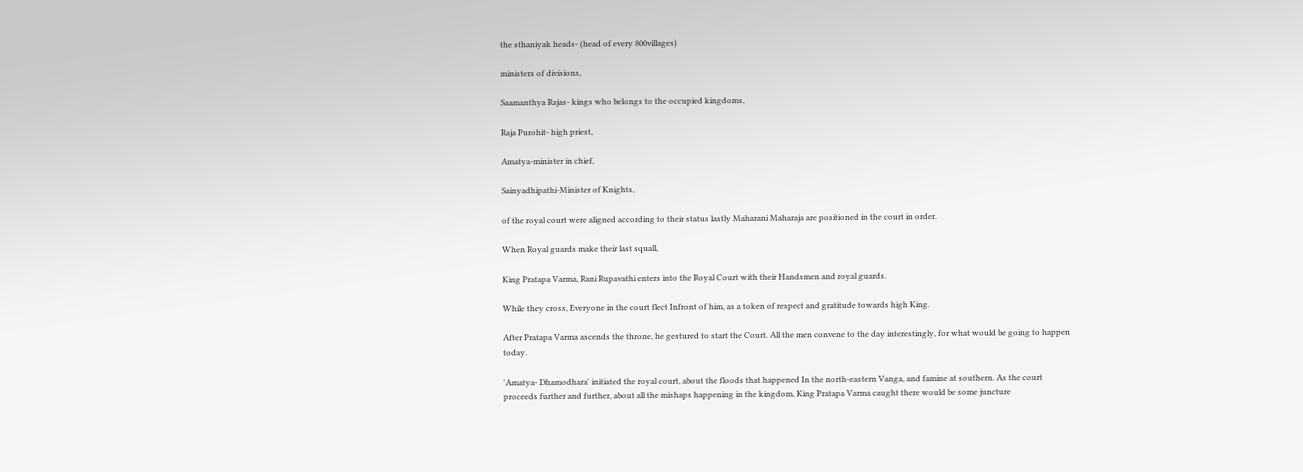the sthaniyak heads- (head of every 800villages)

ministers of divisions,

Saamanthya Rajas- kings who belongs to the occupied kingdoms,

Raja Purohit- high priest,

Amatya-minister in chief,

Sainyadhipathi-Minister of Knights,

of the royal court were aligned according to their status lastly Maharani Maharaja are positioned in the court in order.

When Royal guards make their last squall,

King Pratapa Varma, Rani Rupavathi enters into the Royal Court with their Handsmen and royal guards.

While they cross, Everyone in the court flect Infront of him, as a token of respect and gratitude towards high King.

After Pratapa Varma ascends the throne, he gestured to start the Court. All the men convene to the day interestingly, for what would be going to happen today.

'Amatya- Dhamodhara' initiated the royal court, about the floods that happened In the north-eastern Vanga, and famine at southern. As the court proceeds further and further, about all the mishaps happening in the kingdom, King Pratapa Varma caught there would be some juncture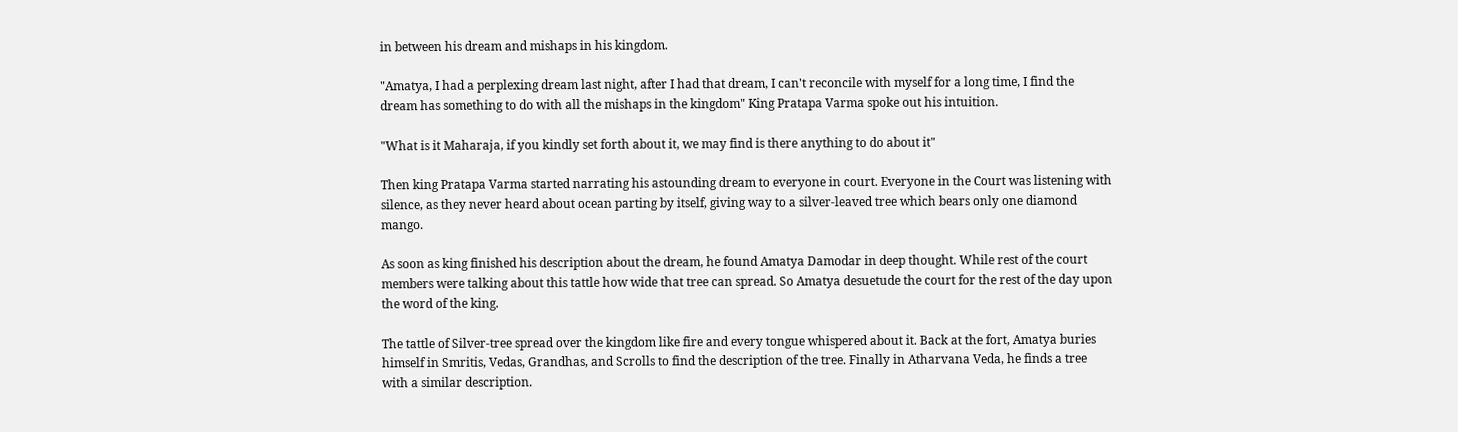in between his dream and mishaps in his kingdom.

"Amatya, I had a perplexing dream last night, after I had that dream, I can't reconcile with myself for a long time, I find the dream has something to do with all the mishaps in the kingdom" King Pratapa Varma spoke out his intuition.

"What is it Maharaja, if you kindly set forth about it, we may find is there anything to do about it"

Then king Pratapa Varma started narrating his astounding dream to everyone in court. Everyone in the Court was listening with silence, as they never heard about ocean parting by itself, giving way to a silver-leaved tree which bears only one diamond mango.

As soon as king finished his description about the dream, he found Amatya Damodar in deep thought. While rest of the court members were talking about this tattle how wide that tree can spread. So Amatya desuetude the court for the rest of the day upon the word of the king.

The tattle of Silver-tree spread over the kingdom like fire and every tongue whispered about it. Back at the fort, Amatya buries himself in Smritis, Vedas, Grandhas, and Scrolls to find the description of the tree. Finally in Atharvana Veda, he finds a tree with a similar description.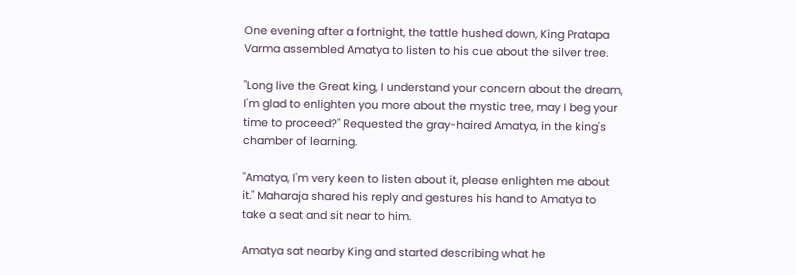One evening after a fortnight, the tattle hushed down, King Pratapa Varma assembled Amatya to listen to his cue about the silver tree.

"Long live the Great king, I understand your concern about the dream, I'm glad to enlighten you more about the mystic tree, may I beg your time to proceed?" Requested the gray-haired Amatya, in the king's chamber of learning.

"Amatya, I'm very keen to listen about it, please enlighten me about it." Maharaja shared his reply and gestures his hand to Amatya to take a seat and sit near to him.

Amatya sat nearby King and started describing what he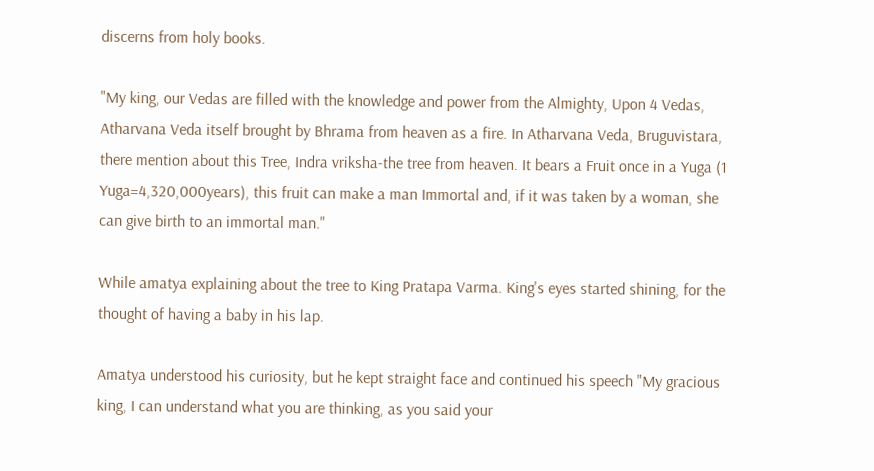discerns from holy books.

"My king, our Vedas are filled with the knowledge and power from the Almighty, Upon 4 Vedas, Atharvana Veda itself brought by Bhrama from heaven as a fire. In Atharvana Veda, Bruguvistara, there mention about this Tree, Indra vriksha-the tree from heaven. It bears a Fruit once in a Yuga (1 Yuga=4,320,000years), this fruit can make a man Immortal and, if it was taken by a woman, she can give birth to an immortal man."

While amatya explaining about the tree to King Pratapa Varma. King's eyes started shining, for the thought of having a baby in his lap.

Amatya understood his curiosity, but he kept straight face and continued his speech "My gracious king, I can understand what you are thinking, as you said your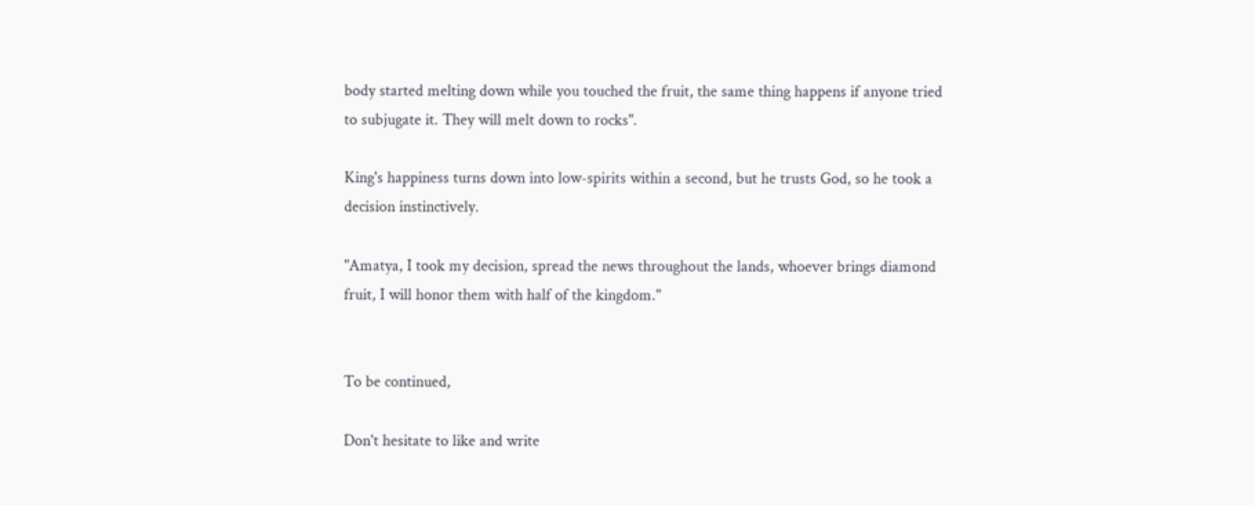body started melting down while you touched the fruit, the same thing happens if anyone tried to subjugate it. They will melt down to rocks".

King's happiness turns down into low-spirits within a second, but he trusts God, so he took a decision instinctively.

"Amatya, I took my decision, spread the news throughout the lands, whoever brings diamond fruit, I will honor them with half of the kingdom."


To be continued,

Don't hesitate to like and write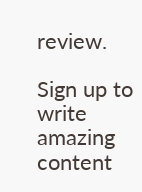review.

Sign up to write amazing content